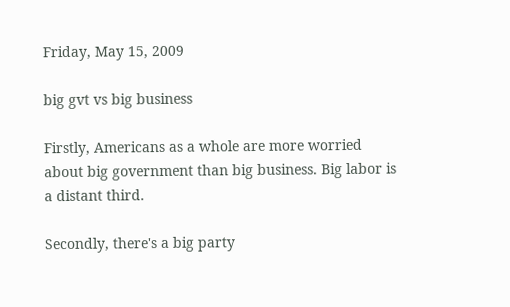Friday, May 15, 2009

big gvt vs big business

Firstly, Americans as a whole are more worried about big government than big business. Big labor is a distant third.

Secondly, there's a big party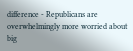difference - Republicans are overwhelmingly more worried about big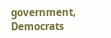government, Democrats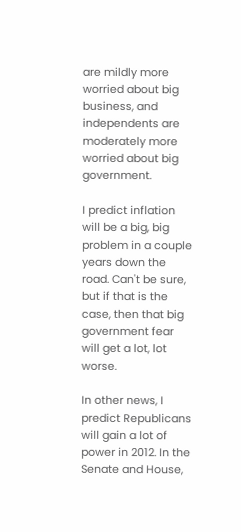are mildly more worried about big business, and independents are moderately more worried about big government.

I predict inflation will be a big, big problem in a couple years down the road. Can't be sure, but if that is the case, then that big government fear will get a lot, lot worse.

In other news, I predict Republicans will gain a lot of power in 2012. In the Senate and House,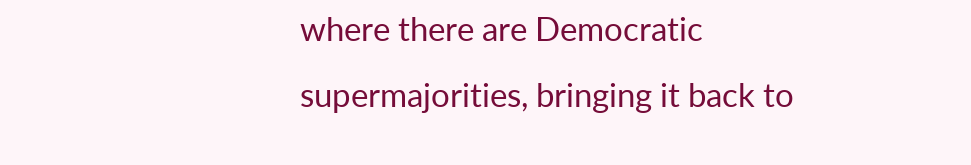where there are Democratic supermajorities, bringing it back to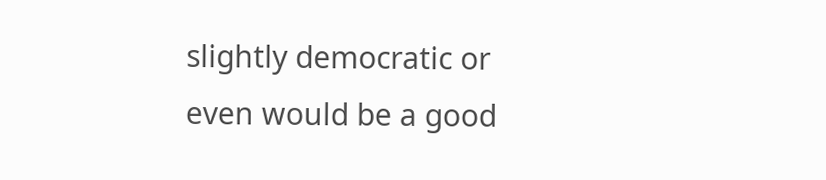slightly democratic or even would be a good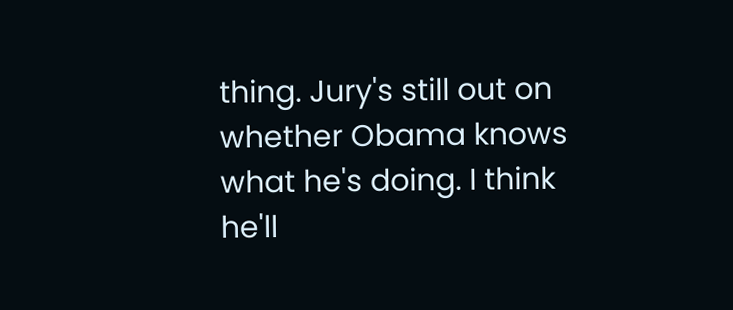thing. Jury's still out on whether Obama knows what he's doing. I think he'll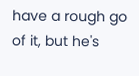have a rough go of it, but he's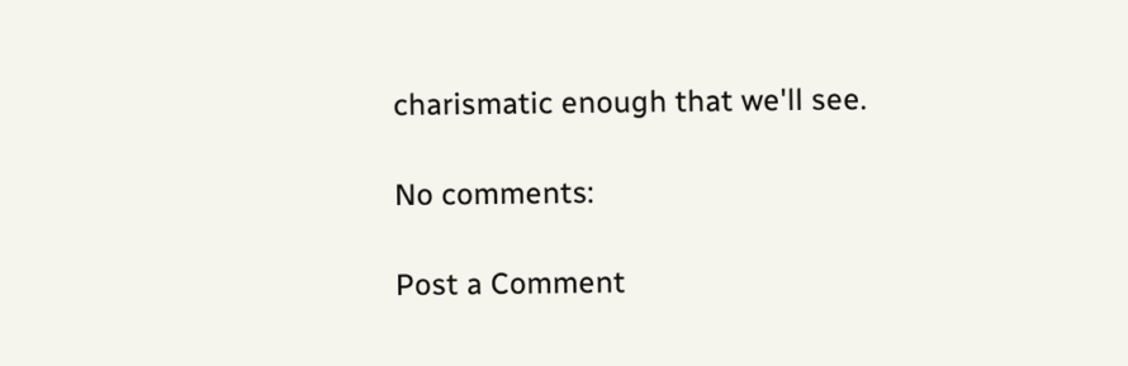charismatic enough that we'll see.

No comments:

Post a Comment